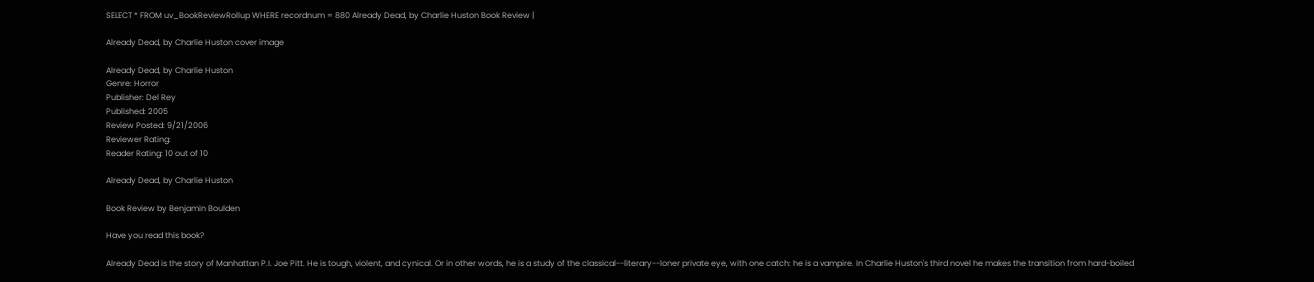SELECT * FROM uv_BookReviewRollup WHERE recordnum = 880 Already Dead, by Charlie Huston Book Review |

Already Dead, by Charlie Huston cover image

Already Dead, by Charlie Huston
Genre: Horror
Publisher: Del Rey
Published: 2005
Review Posted: 9/21/2006
Reviewer Rating:
Reader Rating: 10 out of 10

Already Dead, by Charlie Huston

Book Review by Benjamin Boulden

Have you read this book?

Already Dead is the story of Manhattan P.I. Joe Pitt. He is tough, violent, and cynical. Or in other words, he is a study of the classical--literary--loner private eye, with one catch: he is a vampire. In Charlie Huston's third novel he makes the transition from hard-boiled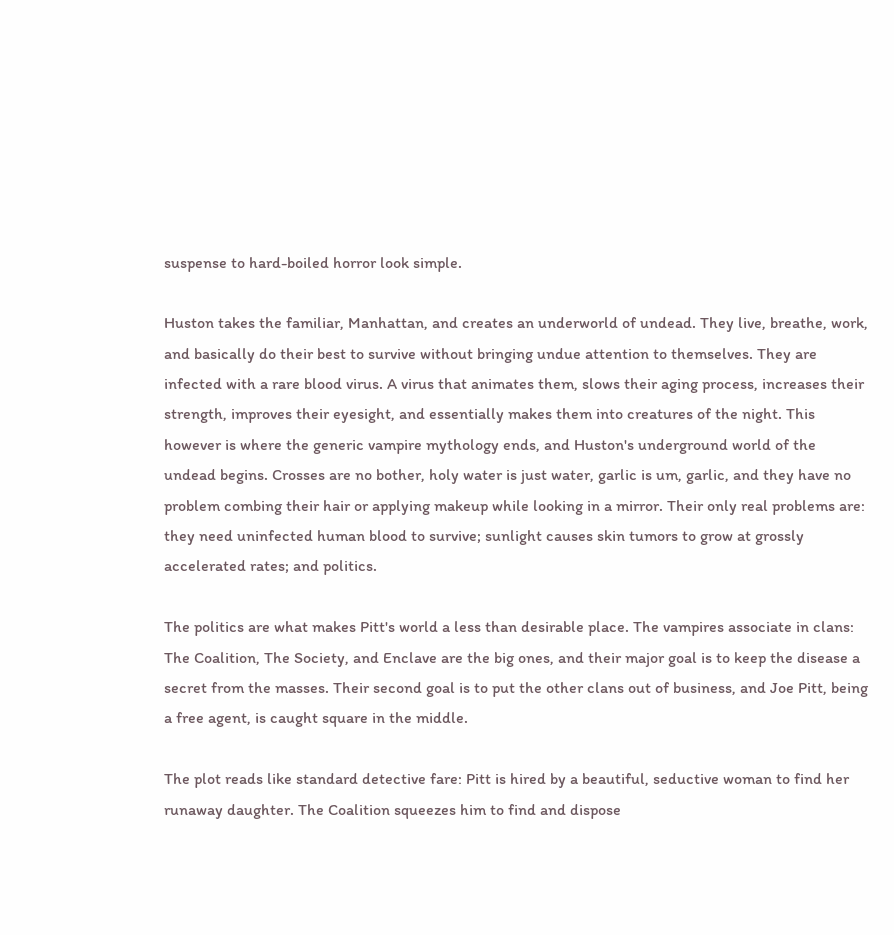suspense to hard-boiled horror look simple.

Huston takes the familiar, Manhattan, and creates an underworld of undead. They live, breathe, work, and basically do their best to survive without bringing undue attention to themselves. They are infected with a rare blood virus. A virus that animates them, slows their aging process, increases their strength, improves their eyesight, and essentially makes them into creatures of the night. This however is where the generic vampire mythology ends, and Huston's underground world of the undead begins. Crosses are no bother, holy water is just water, garlic is um, garlic, and they have no problem combing their hair or applying makeup while looking in a mirror. Their only real problems are: they need uninfected human blood to survive; sunlight causes skin tumors to grow at grossly accelerated rates; and politics.

The politics are what makes Pitt's world a less than desirable place. The vampires associate in clans: The Coalition, The Society, and Enclave are the big ones, and their major goal is to keep the disease a secret from the masses. Their second goal is to put the other clans out of business, and Joe Pitt, being a free agent, is caught square in the middle.

The plot reads like standard detective fare: Pitt is hired by a beautiful, seductive woman to find her runaway daughter. The Coalition squeezes him to find and dispose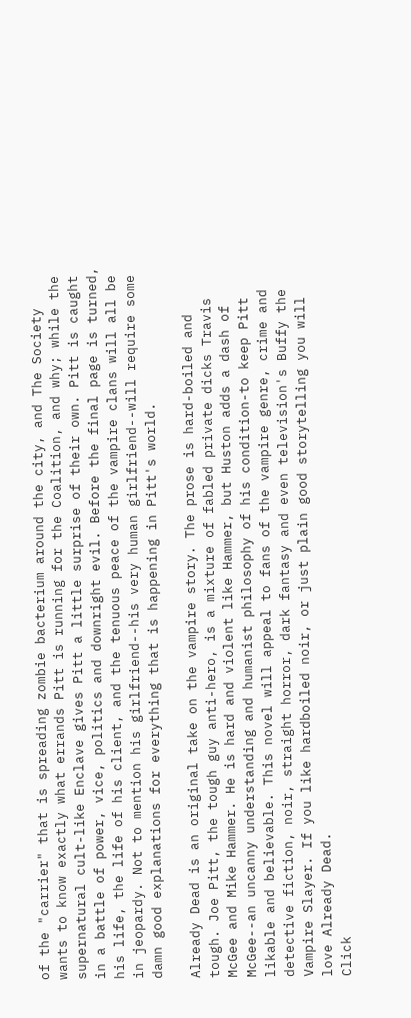of the "carrier" that is spreading zombie bacterium around the city, and The Society wants to know exactly what errands Pitt is running for the Coalition, and why; while the supernatural cult-like Enclave gives Pitt a little surprise of their own. Pitt is caught in a battle of power, vice, politics and downright evil. Before the final page is turned, his life, the life of his client, and the tenuous peace of the vampire clans will all be in jeopardy. Not to mention his girlfriend--his very human girlfriend--will require some damn good explanations for everything that is happening in Pitt's world.

Already Dead is an original take on the vampire story. The prose is hard-boiled and tough. Joe Pitt, the tough guy anti-hero, is a mixture of fabled private dicks Travis McGee and Mike Hammer. He is hard and violent like Hammer, but Huston adds a dash of McGee--an uncanny understanding and humanist philosophy of his condition-to keep Pitt likable and believable. This novel will appeal to fans of the vampire genre, crime and detective fiction, noir, straight horror, dark fantasy and even television's Buffy the Vampire Slayer. If you like hardboiled noir, or just plain good storytelling you will love Already Dead.
Click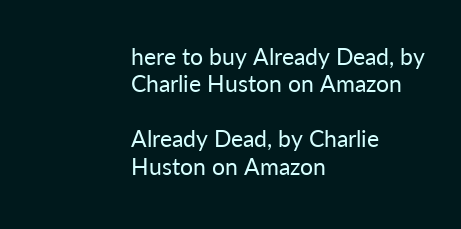here to buy Already Dead, by Charlie Huston on Amazon

Already Dead, by Charlie Huston on Amazon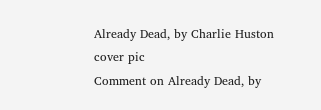Already Dead, by Charlie Huston cover pic
Comment on Already Dead, by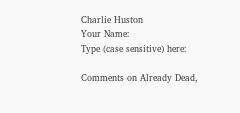Charlie Huston
Your Name:
Type (case sensitive) here:

Comments on Already Dead,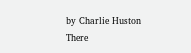by Charlie Huston
There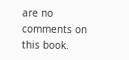are no comments on this book.